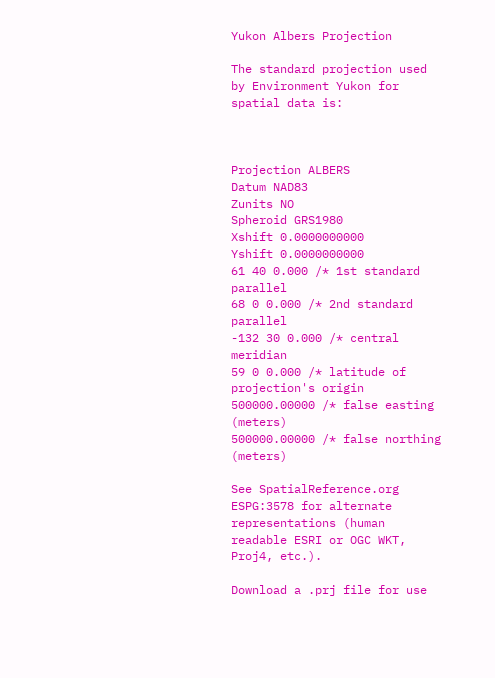Yukon Albers Projection

The standard projection used by Environment Yukon for spatial data is:



Projection ALBERS
Datum NAD83
Zunits NO
Spheroid GRS1980
Xshift 0.0000000000
Yshift 0.0000000000
61 40 0.000 /* 1st standard parallel
68 0 0.000 /* 2nd standard parallel
-132 30 0.000 /* central meridian
59 0 0.000 /* latitude of projection's origin
500000.00000 /* false easting (meters)
500000.00000 /* false northing (meters)

See SpatialReference.org ESPG:3578 for alternate representations (human readable ESRI or OGC WKT, Proj4, etc.).

Download a .prj file for use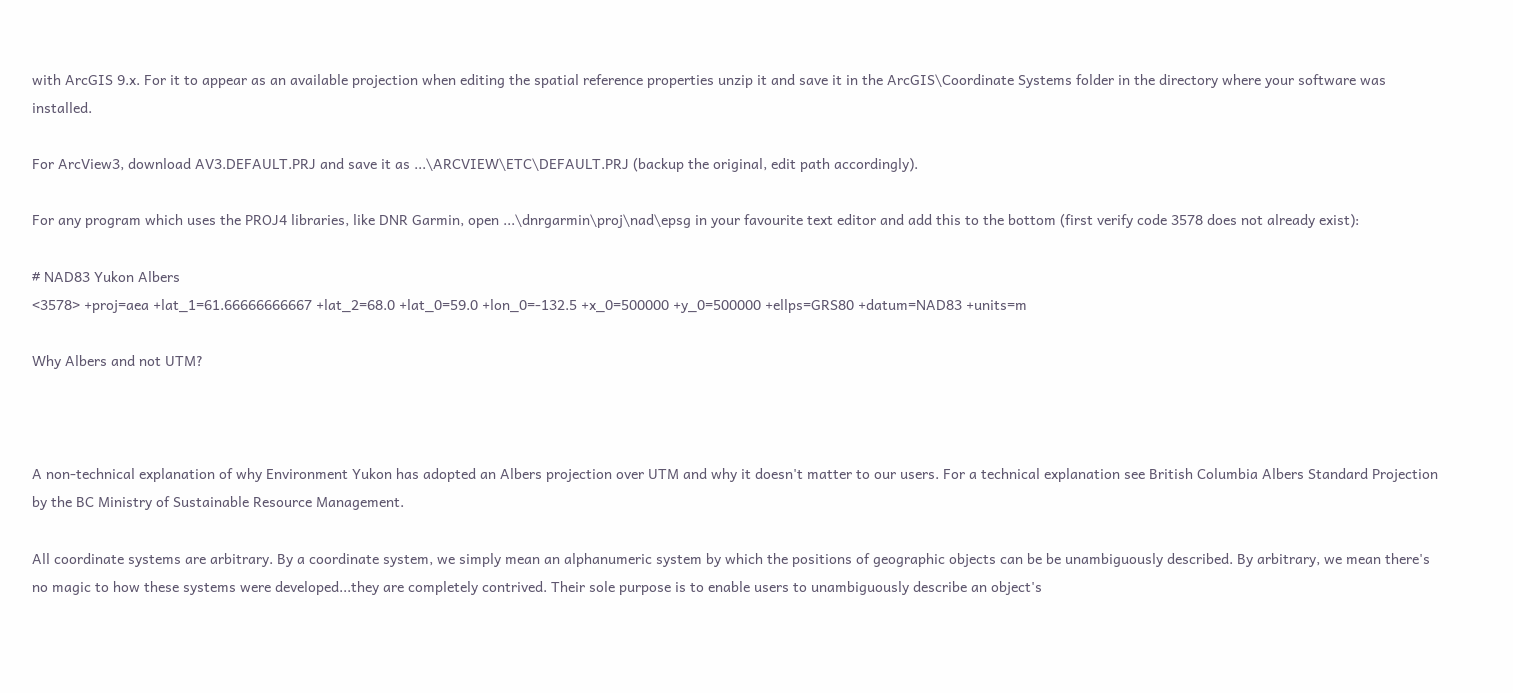with ArcGIS 9.x. For it to appear as an available projection when editing the spatial reference properties unzip it and save it in the ArcGIS\Coordinate Systems folder in the directory where your software was installed.

For ArcView3, download AV3.DEFAULT.PRJ and save it as ...\ARCVIEW\ETC\DEFAULT.PRJ (backup the original, edit path accordingly).

For any program which uses the PROJ4 libraries, like DNR Garmin, open ...\dnrgarmin\proj\nad\epsg in your favourite text editor and add this to the bottom (first verify code 3578 does not already exist):

# NAD83 Yukon Albers
<3578> +proj=aea +lat_1=61.66666666667 +lat_2=68.0 +lat_0=59.0 +lon_0=-132.5 +x_0=500000 +y_0=500000 +ellps=GRS80 +datum=NAD83 +units=m

Why Albers and not UTM?



A non-technical explanation of why Environment Yukon has adopted an Albers projection over UTM and why it doesn't matter to our users. For a technical explanation see British Columbia Albers Standard Projection by the BC Ministry of Sustainable Resource Management.

All coordinate systems are arbitrary. By a coordinate system, we simply mean an alphanumeric system by which the positions of geographic objects can be be unambiguously described. By arbitrary, we mean there's no magic to how these systems were developed...they are completely contrived. Their sole purpose is to enable users to unambiguously describe an object's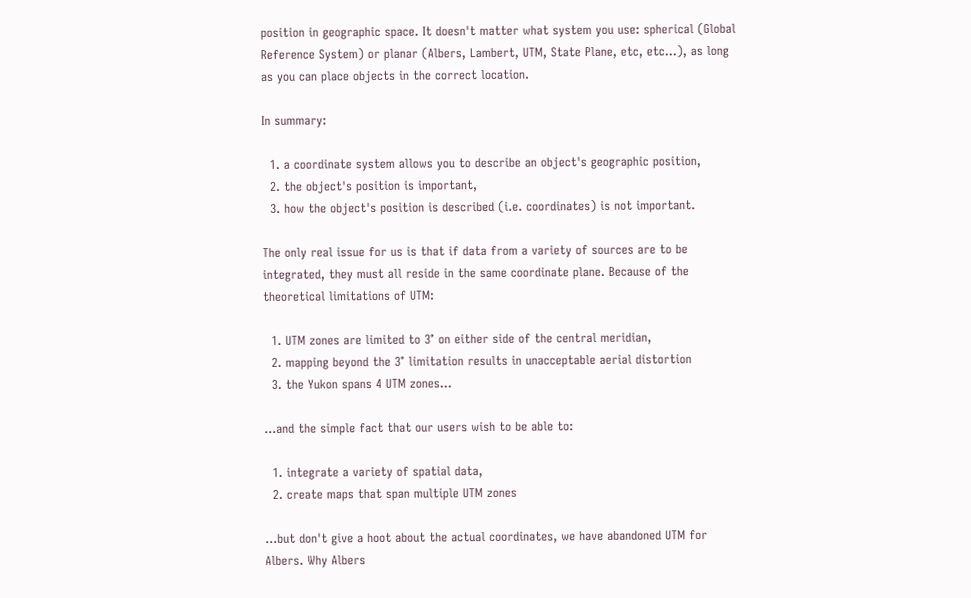position in geographic space. It doesn't matter what system you use: spherical (Global Reference System) or planar (Albers, Lambert, UTM, State Plane, etc, etc...), as long as you can place objects in the correct location.

In summary:

  1. a coordinate system allows you to describe an object's geographic position,
  2. the object's position is important,
  3. how the object's position is described (i.e. coordinates) is not important.

The only real issue for us is that if data from a variety of sources are to be integrated, they must all reside in the same coordinate plane. Because of the theoretical limitations of UTM:

  1. UTM zones are limited to 3° on either side of the central meridian,
  2. mapping beyond the 3° limitation results in unacceptable aerial distortion
  3. the Yukon spans 4 UTM zones...

...and the simple fact that our users wish to be able to:

  1. integrate a variety of spatial data,
  2. create maps that span multiple UTM zones

...but don't give a hoot about the actual coordinates, we have abandoned UTM for Albers. Why Albers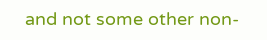and not some other non-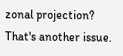zonal projection? That's another issue.